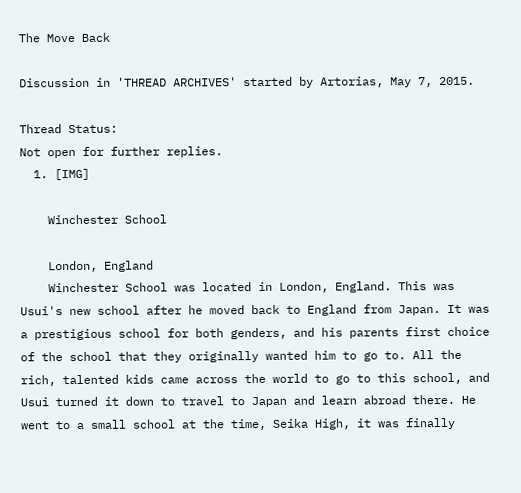The Move Back

Discussion in 'THREAD ARCHIVES' started by Artorias, May 7, 2015.

Thread Status:
Not open for further replies.
  1. [IMG]

    Winchester School

    London, England
    Winchester School was located in London, England. This was Usui's new school after he moved back to England from Japan. It was a prestigious school for both genders, and his parents first choice of the school that they originally wanted him to go to. All the rich, talented kids came across the world to go to this school, and Usui turned it down to travel to Japan and learn abroad there. He went to a small school at the time, Seika High, it was finally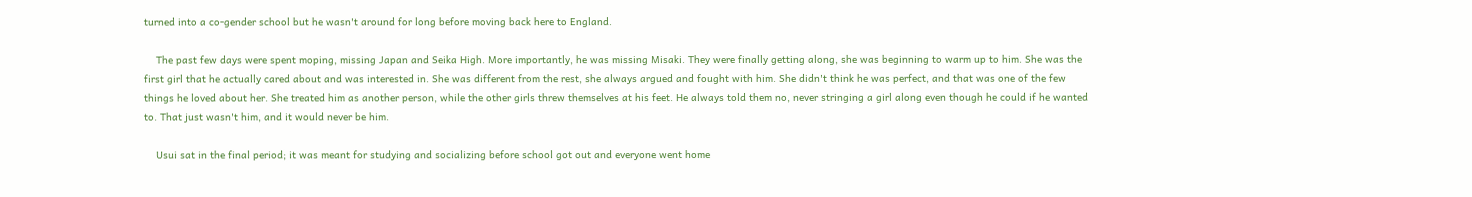turned into a co-gender school but he wasn't around for long before moving back here to England.

    The past few days were spent moping, missing Japan and Seika High. More importantly, he was missing Misaki. They were finally getting along, she was beginning to warm up to him. She was the first girl that he actually cared about and was interested in. She was different from the rest, she always argued and fought with him. She didn't think he was perfect, and that was one of the few things he loved about her. She treated him as another person, while the other girls threw themselves at his feet. He always told them no, never stringing a girl along even though he could if he wanted to. That just wasn't him, and it would never be him.

    Usui sat in the final period; it was meant for studying and socializing before school got out and everyone went home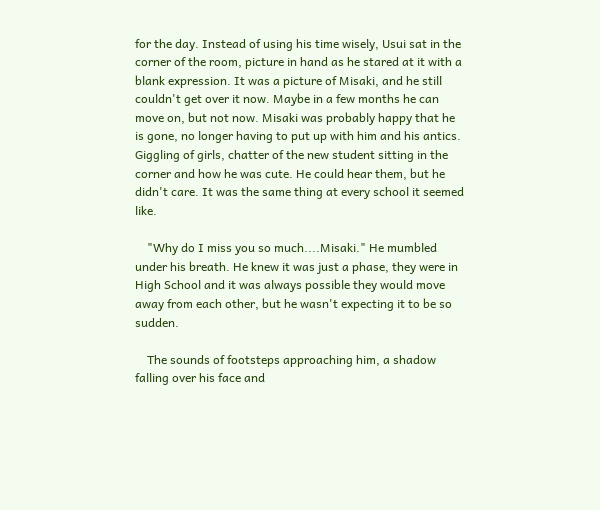for the day. Instead of using his time wisely, Usui sat in the corner of the room, picture in hand as he stared at it with a blank expression. It was a picture of Misaki, and he still couldn't get over it now. Maybe in a few months he can move on, but not now. Misaki was probably happy that he is gone, no longer having to put up with him and his antics. Giggling of girls, chatter of the new student sitting in the corner and how he was cute. He could hear them, but he didn't care. It was the same thing at every school it seemed like.

    "Why do I miss you so much....Misaki." He mumbled under his breath. He knew it was just a phase, they were in High School and it was always possible they would move away from each other, but he wasn't expecting it to be so sudden.

    The sounds of footsteps approaching him, a shadow falling over his face and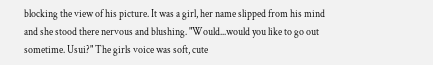blocking the view of his picture. It was a girl, her name slipped from his mind and she stood there nervous and blushing. "Would...would you like to go out sometime. Usui?" The girls voice was soft, cute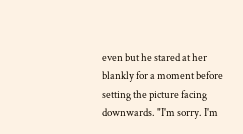even but he stared at her blankly for a moment before setting the picture facing downwards. "I'm sorry. I'm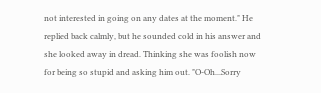not interested in going on any dates at the moment." He replied back calmly, but he sounded cold in his answer and she looked away in dread. Thinking she was foolish now for being so stupid and asking him out. "O-Oh...Sorry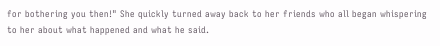for bothering you then!" She quickly turned away back to her friends who all began whispering to her about what happened and what he said.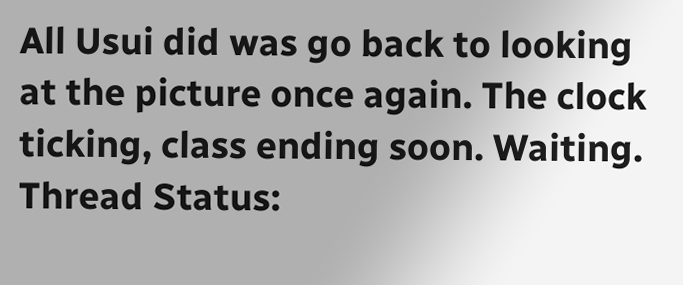All Usui did was go back to looking at the picture once again. The clock ticking, class ending soon. Waiting.
Thread Status: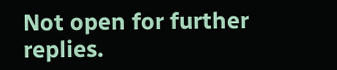Not open for further replies.